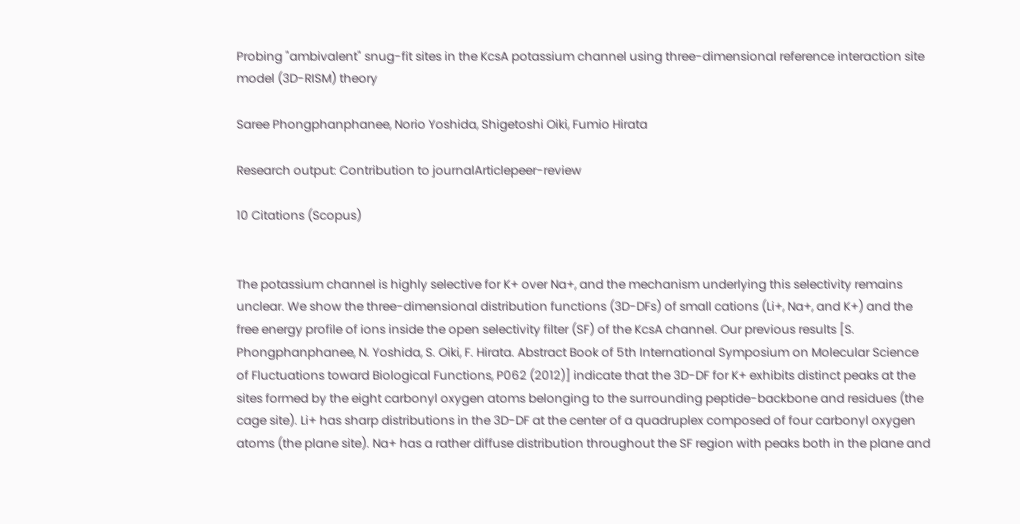Probing "ambivalent" snug-fit sites in the KcsA potassium channel using three-dimensional reference interaction site model (3D-RISM) theory

Saree Phongphanphanee, Norio Yoshida, Shigetoshi Oiki, Fumio Hirata

Research output: Contribution to journalArticlepeer-review

10 Citations (Scopus)


The potassium channel is highly selective for K+ over Na+, and the mechanism underlying this selectivity remains unclear. We show the three-dimensional distribution functions (3D-DFs) of small cations (Li+, Na+, and K+) and the free energy profile of ions inside the open selectivity filter (SF) of the KcsA channel. Our previous results [S. Phongphanphanee, N. Yoshida, S. Oiki, F. Hirata. Abstract Book of 5th International Symposium on Molecular Science of Fluctuations toward Biological Functions, P062 (2012)] indicate that the 3D-DF for K+ exhibits distinct peaks at the sites formed by the eight carbonyl oxygen atoms belonging to the surrounding peptide-backbone and residues (the cage site). Li+ has sharp distributions in the 3D-DF at the center of a quadruplex composed of four carbonyl oxygen atoms (the plane site). Na+ has a rather diffuse distribution throughout the SF region with peaks both in the plane and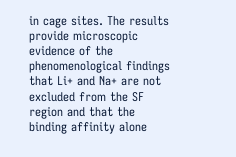in cage sites. The results provide microscopic evidence of the phenomenological findings that Li+ and Na+ are not excluded from the SF region and that the binding affinity alone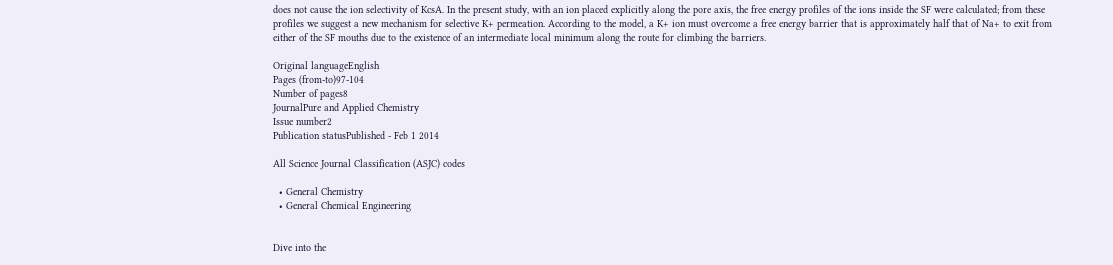does not cause the ion selectivity of KcsA. In the present study, with an ion placed explicitly along the pore axis, the free energy profiles of the ions inside the SF were calculated; from these profiles we suggest a new mechanism for selective K+ permeation. According to the model, a K+ ion must overcome a free energy barrier that is approximately half that of Na+ to exit from either of the SF mouths due to the existence of an intermediate local minimum along the route for climbing the barriers.

Original languageEnglish
Pages (from-to)97-104
Number of pages8
JournalPure and Applied Chemistry
Issue number2
Publication statusPublished - Feb 1 2014

All Science Journal Classification (ASJC) codes

  • General Chemistry
  • General Chemical Engineering


Dive into the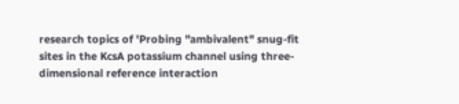research topics of 'Probing "ambivalent" snug-fit sites in the KcsA potassium channel using three-dimensional reference interaction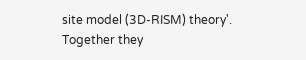site model (3D-RISM) theory'. Together they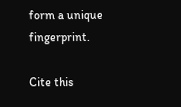form a unique fingerprint.

Cite this